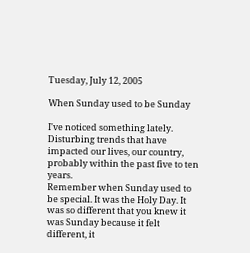Tuesday, July 12, 2005

When Sunday used to be Sunday

I've noticed something lately.
Disturbing trends that have impacted our lives, our country, probably within the past five to ten years.
Remember when Sunday used to be special. It was the Holy Day. It was so different that you knew it was Sunday because it felt different, it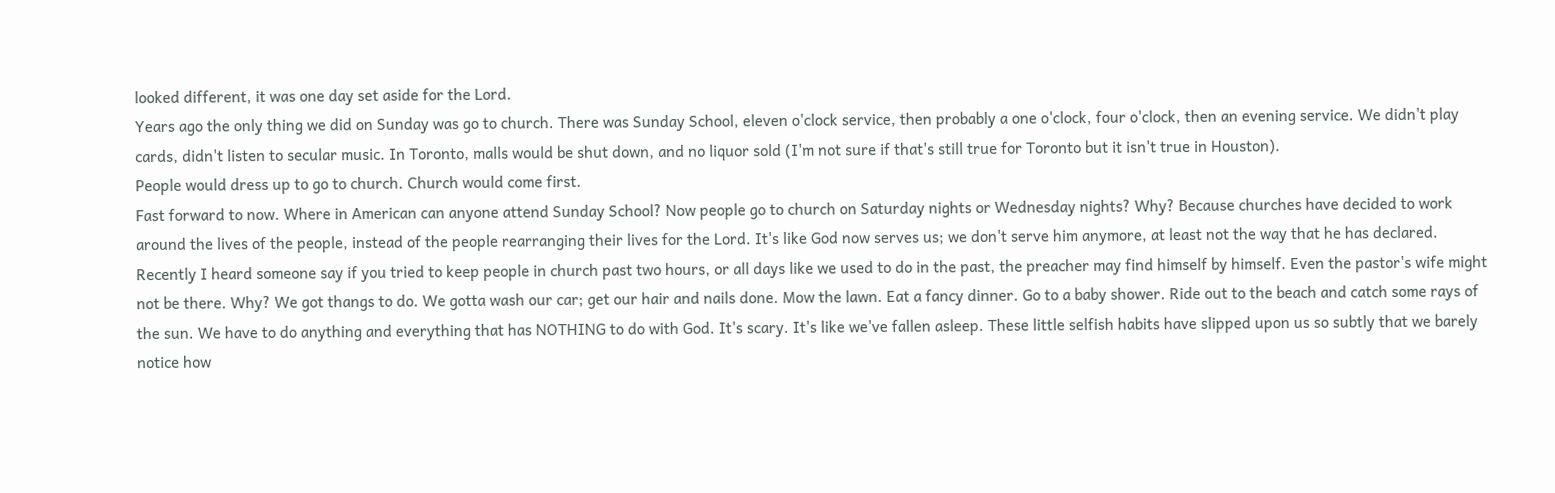looked different, it was one day set aside for the Lord.
Years ago the only thing we did on Sunday was go to church. There was Sunday School, eleven o'clock service, then probably a one o'clock, four o'clock, then an evening service. We didn't play cards, didn't listen to secular music. In Toronto, malls would be shut down, and no liquor sold (I'm not sure if that's still true for Toronto but it isn't true in Houston).
People would dress up to go to church. Church would come first.
Fast forward to now. Where in American can anyone attend Sunday School? Now people go to church on Saturday nights or Wednesday nights? Why? Because churches have decided to work around the lives of the people, instead of the people rearranging their lives for the Lord. It's like God now serves us; we don't serve him anymore, at least not the way that he has declared. Recently I heard someone say if you tried to keep people in church past two hours, or all days like we used to do in the past, the preacher may find himself by himself. Even the pastor's wife might not be there. Why? We got thangs to do. We gotta wash our car; get our hair and nails done. Mow the lawn. Eat a fancy dinner. Go to a baby shower. Ride out to the beach and catch some rays of the sun. We have to do anything and everything that has NOTHING to do with God. It's scary. It's like we've fallen asleep. These little selfish habits have slipped upon us so subtly that we barely notice how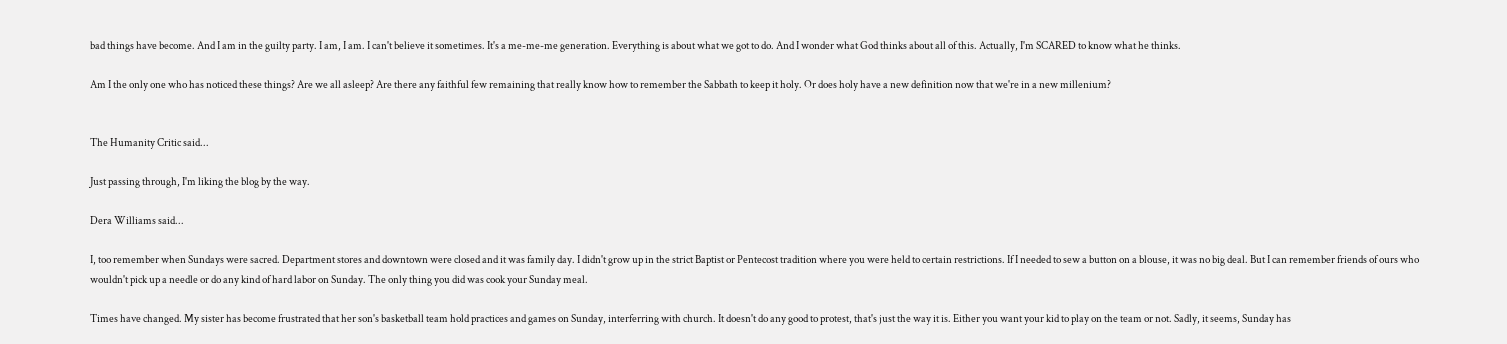bad things have become. And I am in the guilty party. I am, I am. I can't believe it sometimes. It's a me-me-me generation. Everything is about what we got to do. And I wonder what God thinks about all of this. Actually, I'm SCARED to know what he thinks.

Am I the only one who has noticed these things? Are we all asleep? Are there any faithful few remaining that really know how to remember the Sabbath to keep it holy. Or does holy have a new definition now that we're in a new millenium?


The Humanity Critic said...

Just passing through, I'm liking the blog by the way.

Dera Williams said...

I, too remember when Sundays were sacred. Department stores and downtown were closed and it was family day. I didn't grow up in the strict Baptist or Pentecost tradition where you were held to certain restrictions. If I needed to sew a button on a blouse, it was no big deal. But I can remember friends of ours who wouldn't pick up a needle or do any kind of hard labor on Sunday. The only thing you did was cook your Sunday meal.

Times have changed. My sister has become frustrated that her son's basketball team hold practices and games on Sunday, interferring with church. It doesn't do any good to protest, that's just the way it is. Either you want your kid to play on the team or not. Sadly, it seems, Sunday has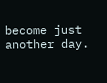become just another day.